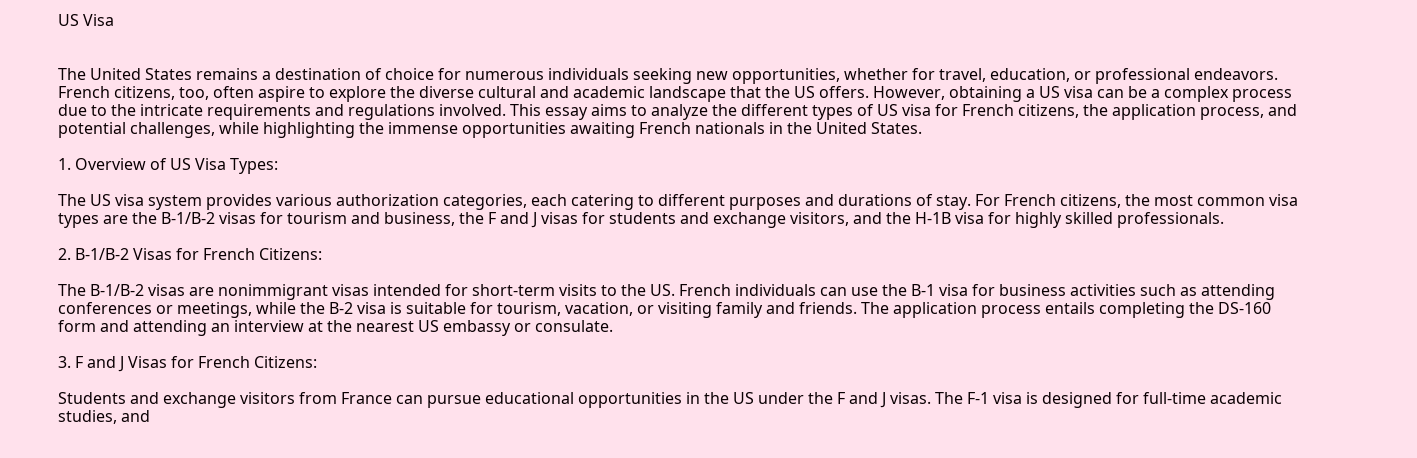US Visa


The United States remains a destination of choice for numerous individuals seeking new opportunities, whether for travel, education, or professional endeavors. French citizens, too, often aspire to explore the diverse cultural and academic landscape that the US offers. However, obtaining a US visa can be a complex process due to the intricate requirements and regulations involved. This essay aims to analyze the different types of US visa for French citizens, the application process, and potential challenges, while highlighting the immense opportunities awaiting French nationals in the United States.

1. Overview of US Visa Types:

The US visa system provides various authorization categories, each catering to different purposes and durations of stay. For French citizens, the most common visa types are the B-1/B-2 visas for tourism and business, the F and J visas for students and exchange visitors, and the H-1B visa for highly skilled professionals.

2. B-1/B-2 Visas for French Citizens:

The B-1/B-2 visas are nonimmigrant visas intended for short-term visits to the US. French individuals can use the B-1 visa for business activities such as attending conferences or meetings, while the B-2 visa is suitable for tourism, vacation, or visiting family and friends. The application process entails completing the DS-160 form and attending an interview at the nearest US embassy or consulate.

3. F and J Visas for French Citizens:

Students and exchange visitors from France can pursue educational opportunities in the US under the F and J visas. The F-1 visa is designed for full-time academic studies, and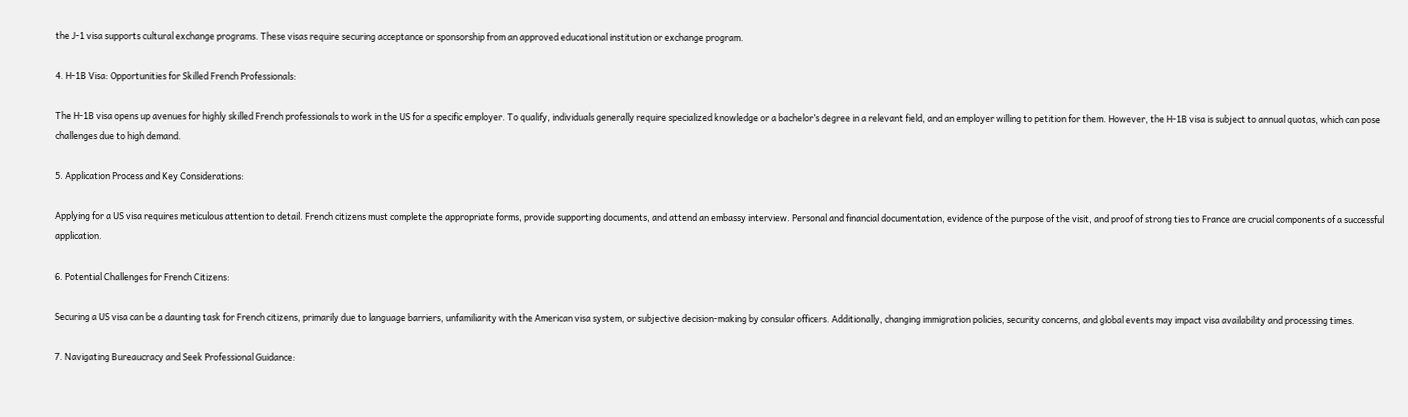the J-1 visa supports cultural exchange programs. These visas require securing acceptance or sponsorship from an approved educational institution or exchange program.

4. H-1B Visa: Opportunities for Skilled French Professionals:

The H-1B visa opens up avenues for highly skilled French professionals to work in the US for a specific employer. To qualify, individuals generally require specialized knowledge or a bachelor’s degree in a relevant field, and an employer willing to petition for them. However, the H-1B visa is subject to annual quotas, which can pose challenges due to high demand.

5. Application Process and Key Considerations:

Applying for a US visa requires meticulous attention to detail. French citizens must complete the appropriate forms, provide supporting documents, and attend an embassy interview. Personal and financial documentation, evidence of the purpose of the visit, and proof of strong ties to France are crucial components of a successful application.

6. Potential Challenges for French Citizens:

Securing a US visa can be a daunting task for French citizens, primarily due to language barriers, unfamiliarity with the American visa system, or subjective decision-making by consular officers. Additionally, changing immigration policies, security concerns, and global events may impact visa availability and processing times.

7. Navigating Bureaucracy and Seek Professional Guidance: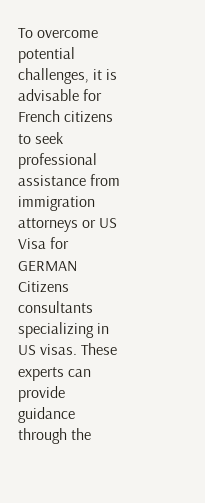To overcome potential challenges, it is advisable for French citizens to seek professional assistance from immigration attorneys or US Visa for GERMAN Citizens consultants specializing in US visas. These experts can provide guidance through the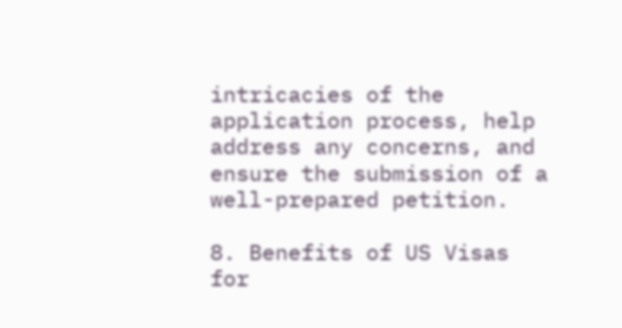intricacies of the application process, help address any concerns, and ensure the submission of a well-prepared petition.

8. Benefits of US Visas for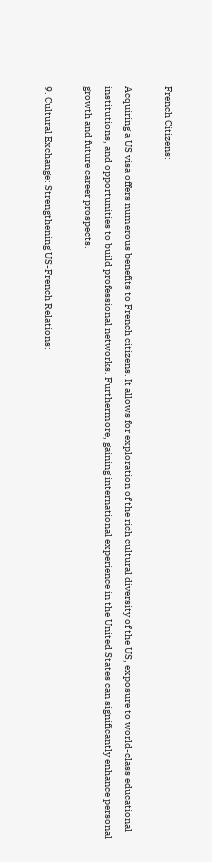French Citizens:

Acquiring a US visa offers numerous benefits to French citizens. It allows for exploration of the rich cultural diversity of the US, exposure to world-class educational institutions, and opportunities to build professional networks. Furthermore, gaining international experience in the United States can significantly enhance personal growth and future career prospects.

9. Cultural Exchange: Strengthening US-French Relations: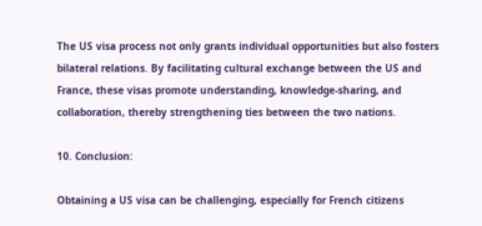The US visa process not only grants individual opportunities but also fosters bilateral relations. By facilitating cultural exchange between the US and France, these visas promote understanding, knowledge-sharing, and collaboration, thereby strengthening ties between the two nations.

10. Conclusion:

Obtaining a US visa can be challenging, especially for French citizens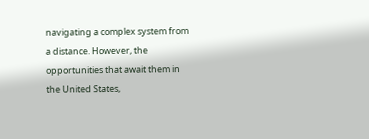navigating a complex system from a distance. However, the opportunities that await them in the United States,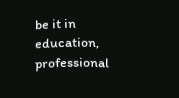be it in education, professional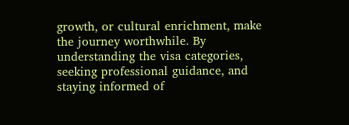growth, or cultural enrichment, make the journey worthwhile. By understanding the visa categories, seeking professional guidance, and staying informed of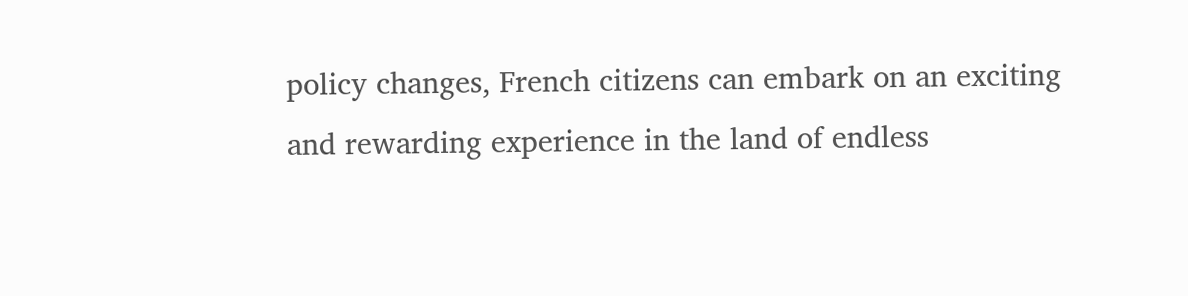policy changes, French citizens can embark on an exciting and rewarding experience in the land of endless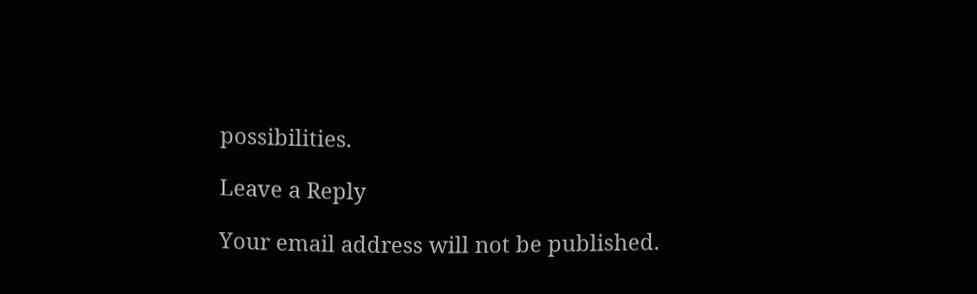possibilities.

Leave a Reply

Your email address will not be published.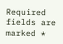Required fields are marked *